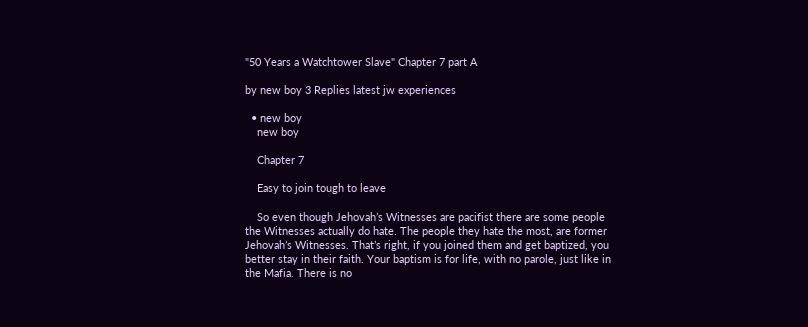"50 Years a Watchtower Slave" Chapter 7 part A

by new boy 3 Replies latest jw experiences

  • new boy
    new boy

    Chapter 7

    Easy to join tough to leave

    So even though Jehovah’s Witnesses are pacifist there are some people the Witnesses actually do hate. The people they hate the most, are former Jehovah’s Witnesses. That’s right, if you joined them and get baptized, you better stay in their faith. Your baptism is for life, with no parole, just like in the Mafia. There is no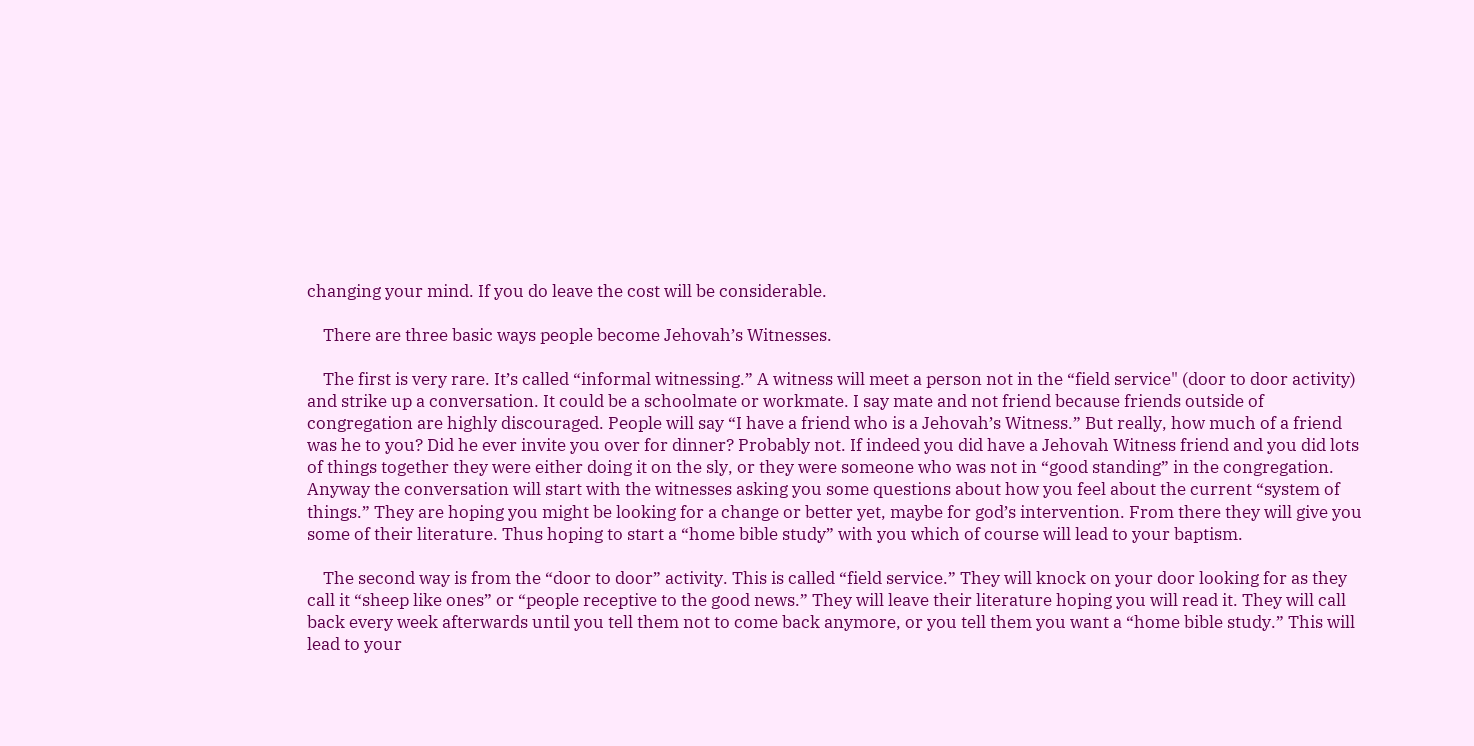changing your mind. If you do leave the cost will be considerable.

    There are three basic ways people become Jehovah’s Witnesses.

    The first is very rare. It’s called “informal witnessing.” A witness will meet a person not in the “field service" (door to door activity) and strike up a conversation. It could be a schoolmate or workmate. I say mate and not friend because friends outside of congregation are highly discouraged. People will say “I have a friend who is a Jehovah’s Witness.” But really, how much of a friend was he to you? Did he ever invite you over for dinner? Probably not. If indeed you did have a Jehovah Witness friend and you did lots of things together they were either doing it on the sly, or they were someone who was not in “good standing” in the congregation. Anyway the conversation will start with the witnesses asking you some questions about how you feel about the current “system of things.” They are hoping you might be looking for a change or better yet, maybe for god’s intervention. From there they will give you some of their literature. Thus hoping to start a “home bible study” with you which of course will lead to your baptism.

    The second way is from the “door to door” activity. This is called “field service.” They will knock on your door looking for as they call it “sheep like ones” or “people receptive to the good news.” They will leave their literature hoping you will read it. They will call back every week afterwards until you tell them not to come back anymore, or you tell them you want a “home bible study.” This will lead to your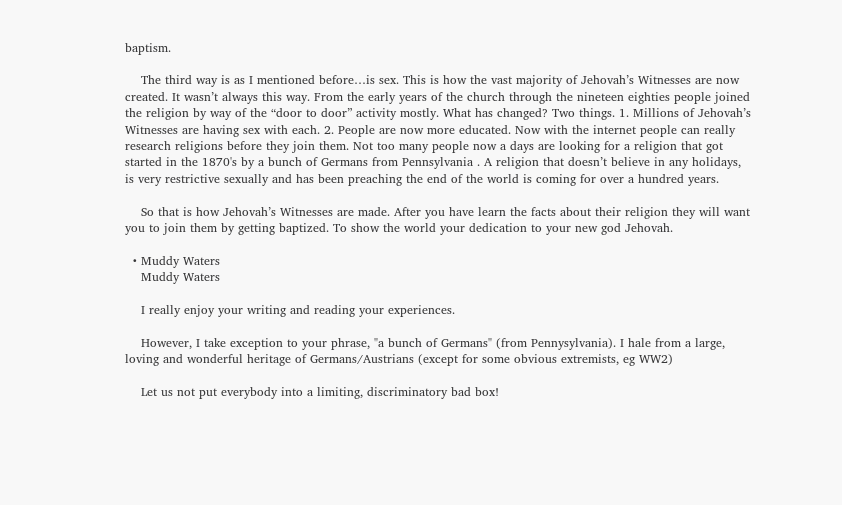baptism.

    The third way is as I mentioned before…is sex. This is how the vast majority of Jehovah’s Witnesses are now created. It wasn’t always this way. From the early years of the church through the nineteen eighties people joined the religion by way of the “door to door” activity mostly. What has changed? Two things. 1. Millions of Jehovah’s Witnesses are having sex with each. 2. People are now more educated. Now with the internet people can really research religions before they join them. Not too many people now a days are looking for a religion that got started in the 1870's by a bunch of Germans from Pennsylvania . A religion that doesn’t believe in any holidays, is very restrictive sexually and has been preaching the end of the world is coming for over a hundred years.

    So that is how Jehovah’s Witnesses are made. After you have learn the facts about their religion they will want you to join them by getting baptized. To show the world your dedication to your new god Jehovah.

  • Muddy Waters
    Muddy Waters

    I really enjoy your writing and reading your experiences.

    However, I take exception to your phrase, "a bunch of Germans" (from Pennysylvania). I hale from a large, loving and wonderful heritage of Germans/Austrians (except for some obvious extremists, eg WW2)

    Let us not put everybody into a limiting, discriminatory bad box!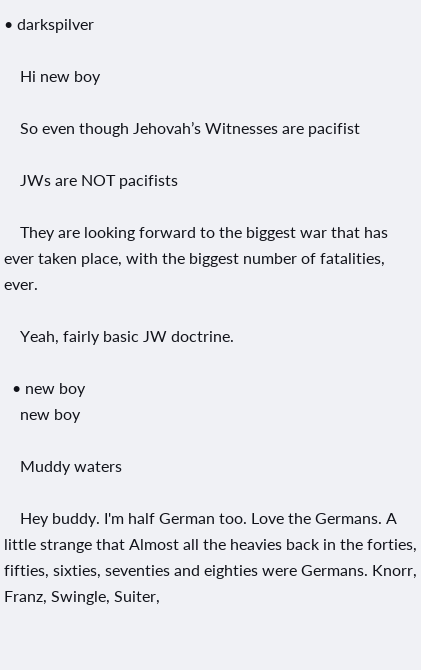• darkspilver

    Hi new boy

    So even though Jehovah’s Witnesses are pacifist

    JWs are NOT pacifists

    They are looking forward to the biggest war that has ever taken place, with the biggest number of fatalities, ever.

    Yeah, fairly basic JW doctrine.

  • new boy
    new boy

    Muddy waters

    Hey buddy. I'm half German too. Love the Germans. A little strange that Almost all the heavies back in the forties, fifties, sixties, seventies and eighties were Germans. Knorr, Franz, Swingle, Suiter,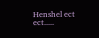Henshel ect ect.....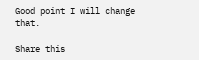Good point I will change that.

Share this